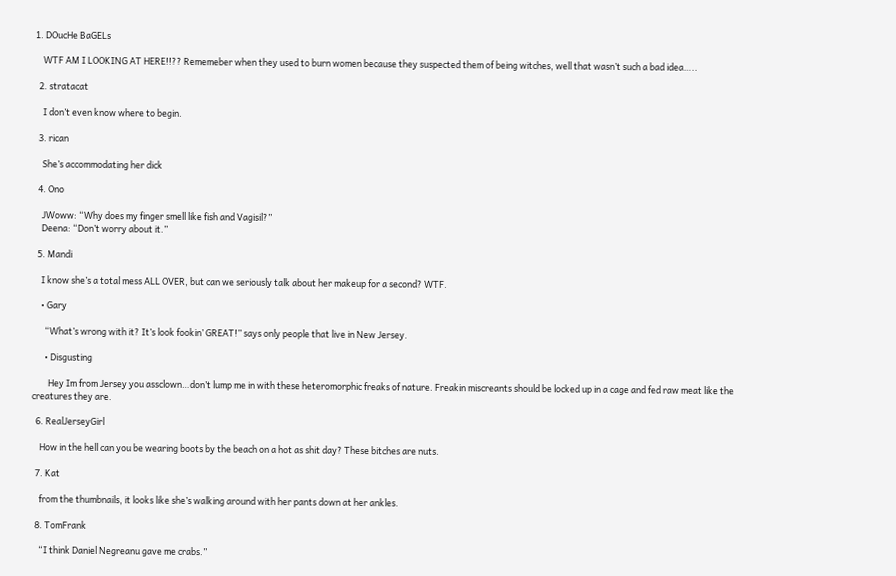1. DOucHe BaGELs

    WTF AM I LOOKING AT HERE!!?? Rememeber when they used to burn women because they suspected them of being witches, well that wasn’t such a bad idea…..

  2. stratacat

    I don’t even know where to begin.

  3. rican

    She’s accommodating her dick

  4. Ono

    JWoww: “Why does my finger smell like fish and Vagisil?”
    Deena: “Don’t worry about it.”

  5. Mandi

    I know she’s a total mess ALL OVER, but can we seriously talk about her makeup for a second? WTF.

    • Gary

      “What’s wrong with it? It’s look fookin’ GREAT!” says only people that live in New Jersey.

      • Disgusting

        Hey Im from Jersey you assclown…don’t lump me in with these heteromorphic freaks of nature. Freakin miscreants should be locked up in a cage and fed raw meat like the creatures they are.

  6. RealJerseyGirl

    How in the hell can you be wearing boots by the beach on a hot as shit day? These bitches are nuts.

  7. Kat

    from the thumbnails, it looks like she’s walking around with her pants down at her ankles.

  8. TomFrank

    “I think Daniel Negreanu gave me crabs.”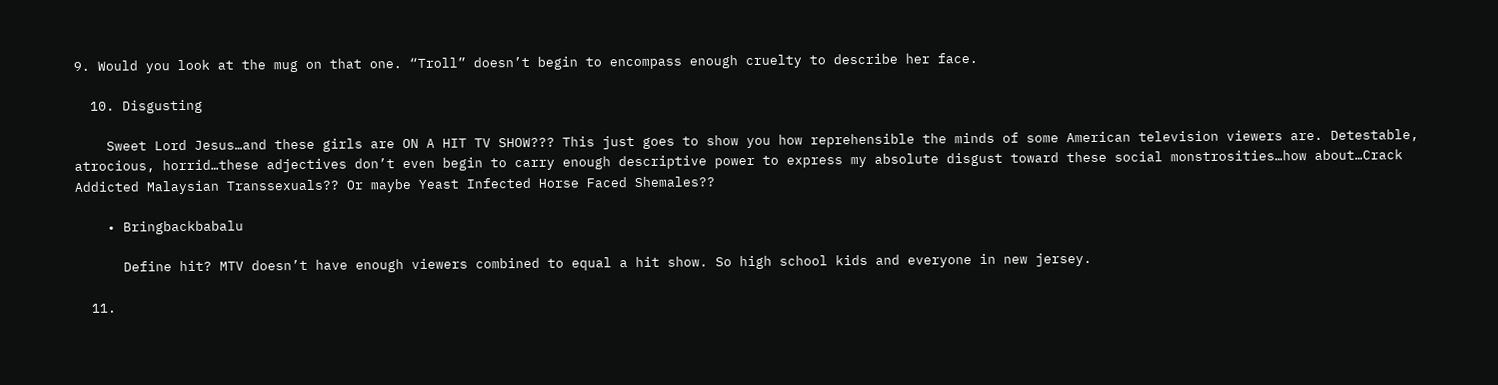9. Would you look at the mug on that one. “Troll” doesn’t begin to encompass enough cruelty to describe her face.

  10. Disgusting

    Sweet Lord Jesus…and these girls are ON A HIT TV SHOW??? This just goes to show you how reprehensible the minds of some American television viewers are. Detestable, atrocious, horrid…these adjectives don’t even begin to carry enough descriptive power to express my absolute disgust toward these social monstrosities…how about…Crack Addicted Malaysian Transsexuals?? Or maybe Yeast Infected Horse Faced Shemales??

    • Bringbackbabalu

      Define hit? MTV doesn’t have enough viewers combined to equal a hit show. So high school kids and everyone in new jersey.

  11.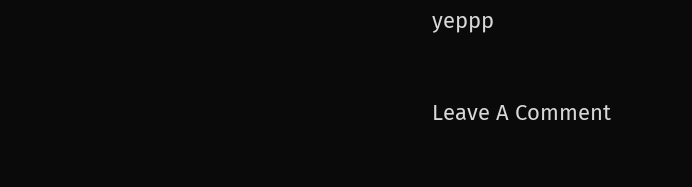yeppp


Leave A Comment